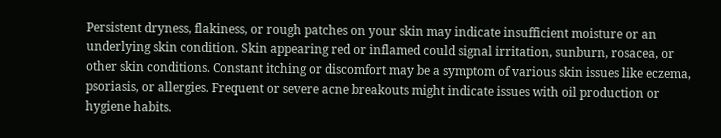Persistent dryness, flakiness, or rough patches on your skin may indicate insufficient moisture or an underlying skin condition. Skin appearing red or inflamed could signal irritation, sunburn, rosacea, or other skin conditions. Constant itching or discomfort may be a symptom of various skin issues like eczema, psoriasis, or allergies. Frequent or severe acne breakouts might indicate issues with oil production or hygiene habits.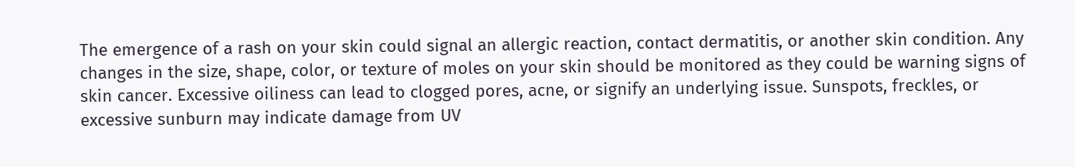The emergence of a rash on your skin could signal an allergic reaction, contact dermatitis, or another skin condition. Any changes in the size, shape, color, or texture of moles on your skin should be monitored as they could be warning signs of skin cancer. Excessive oiliness can lead to clogged pores, acne, or signify an underlying issue. Sunspots, freckles, or excessive sunburn may indicate damage from UV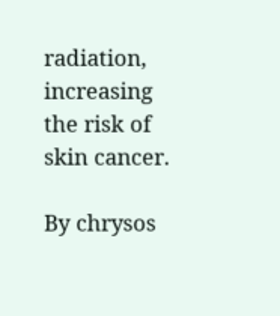radiation, increasing the risk of skin cancer.

By chrysos